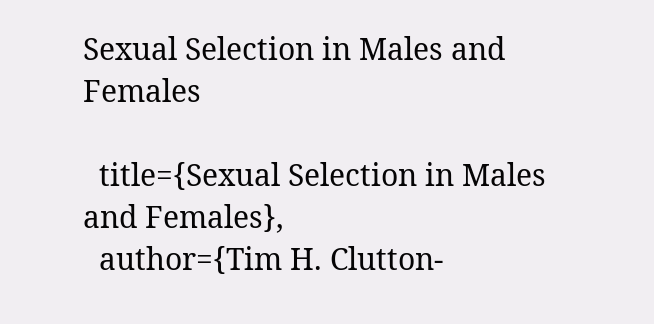Sexual Selection in Males and Females

  title={Sexual Selection in Males and Females},
  author={Tim H. Clutton‐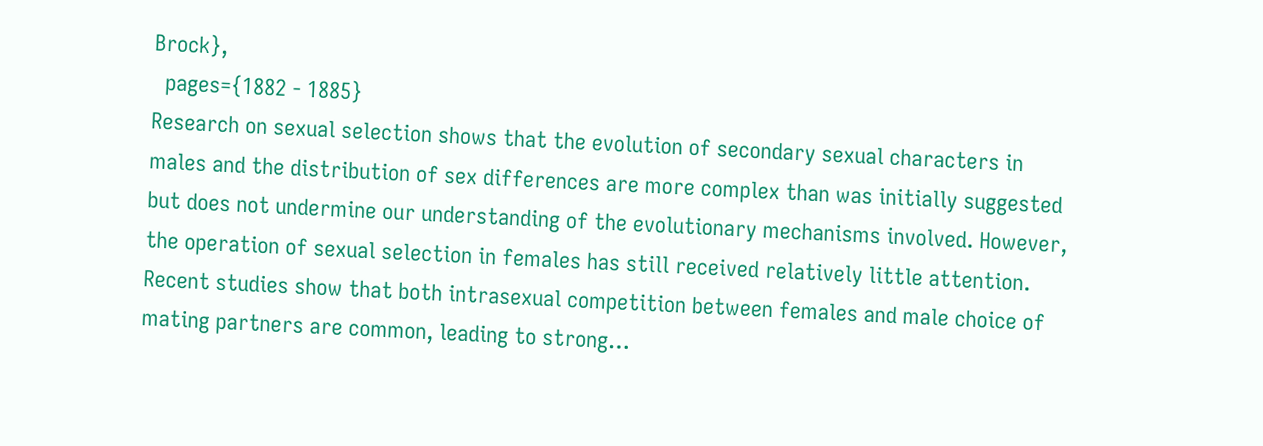Brock},
  pages={1882 - 1885}
Research on sexual selection shows that the evolution of secondary sexual characters in males and the distribution of sex differences are more complex than was initially suggested but does not undermine our understanding of the evolutionary mechanisms involved. However, the operation of sexual selection in females has still received relatively little attention. Recent studies show that both intrasexual competition between females and male choice of mating partners are common, leading to strong…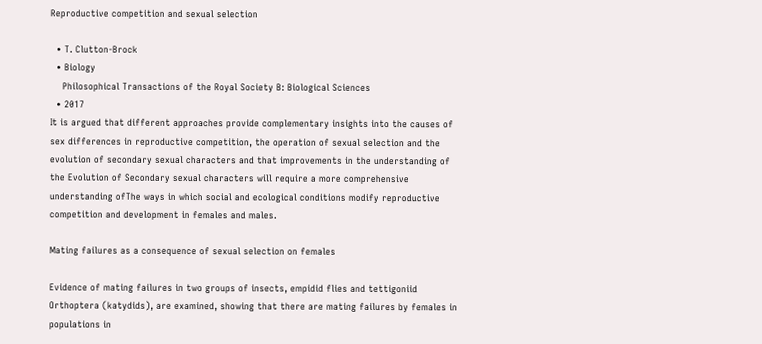Reproductive competition and sexual selection

  • T. Clutton‐Brock
  • Biology
    Philosophical Transactions of the Royal Society B: Biological Sciences
  • 2017
It is argued that different approaches provide complementary insights into the causes of sex differences in reproductive competition, the operation of sexual selection and the evolution of secondary sexual characters and that improvements in the understanding of the Evolution of Secondary sexual characters will require a more comprehensive understanding ofThe ways in which social and ecological conditions modify reproductive competition and development in females and males.

Mating failures as a consequence of sexual selection on females

Evidence of mating failures in two groups of insects, empidid flies and tettigoniid Orthoptera (katydids), are examined, showing that there are mating failures by females in populations in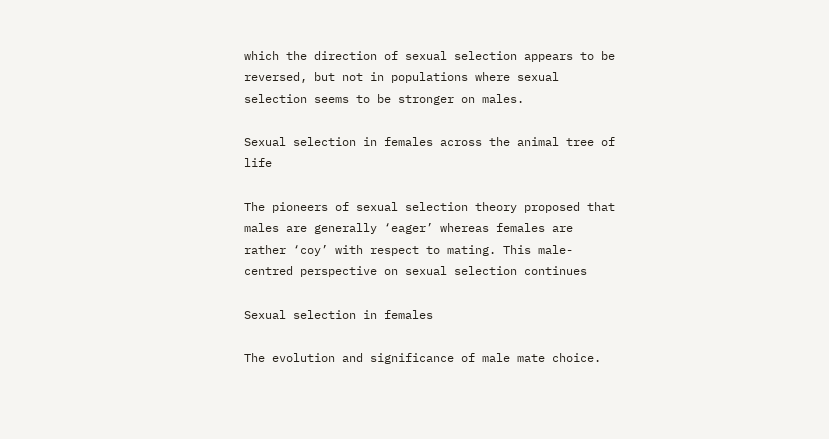which the direction of sexual selection appears to be reversed, but not in populations where sexual selection seems to be stronger on males.

Sexual selection in females across the animal tree of life

The pioneers of sexual selection theory proposed that males are generally ‘eager’ whereas females are rather ‘coy’ with respect to mating. This male-centred perspective on sexual selection continues

Sexual selection in females

The evolution and significance of male mate choice.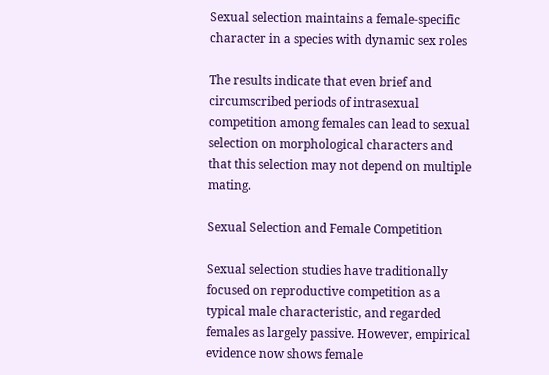Sexual selection maintains a female-specific character in a species with dynamic sex roles

The results indicate that even brief and circumscribed periods of intrasexual competition among females can lead to sexual selection on morphological characters and that this selection may not depend on multiple mating.

Sexual Selection and Female Competition

Sexual selection studies have traditionally focused on reproductive competition as a typical male characteristic, and regarded females as largely passive. However, empirical evidence now shows female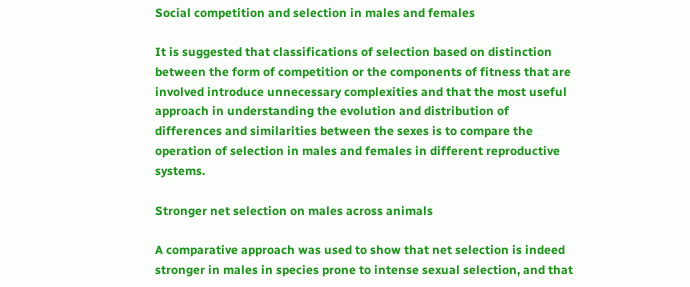Social competition and selection in males and females

It is suggested that classifications of selection based on distinction between the form of competition or the components of fitness that are involved introduce unnecessary complexities and that the most useful approach in understanding the evolution and distribution of differences and similarities between the sexes is to compare the operation of selection in males and females in different reproductive systems.

Stronger net selection on males across animals

A comparative approach was used to show that net selection is indeed stronger in males in species prone to intense sexual selection, and that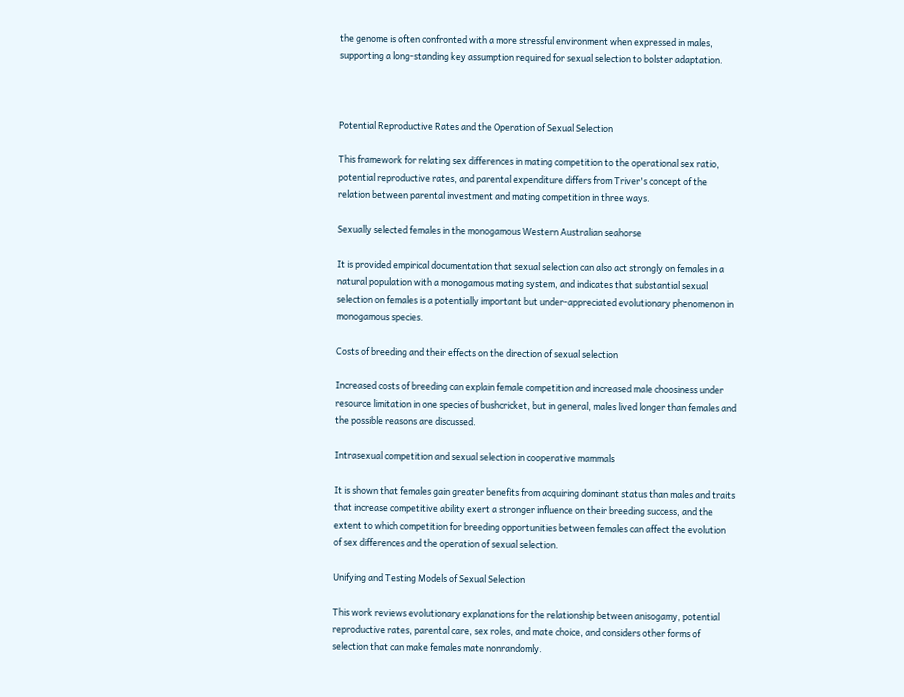the genome is often confronted with a more stressful environment when expressed in males, supporting a long-standing key assumption required for sexual selection to bolster adaptation.



Potential Reproductive Rates and the Operation of Sexual Selection

This framework for relating sex differences in mating competition to the operational sex ratio, potential reproductive rates, and parental expenditure differs from Triver's concept of the relation between parental investment and mating competition in three ways.

Sexually selected females in the monogamous Western Australian seahorse

It is provided empirical documentation that sexual selection can also act strongly on females in a natural population with a monogamous mating system, and indicates that substantial sexual selection on females is a potentially important but under-appreciated evolutionary phenomenon in monogamous species.

Costs of breeding and their effects on the direction of sexual selection

Increased costs of breeding can explain female competition and increased male choosiness under resource limitation in one species of bushcricket, but in general, males lived longer than females and the possible reasons are discussed.

Intrasexual competition and sexual selection in cooperative mammals

It is shown that females gain greater benefits from acquiring dominant status than males and traits that increase competitive ability exert a stronger influence on their breeding success, and the extent to which competition for breeding opportunities between females can affect the evolution of sex differences and the operation of sexual selection.

Unifying and Testing Models of Sexual Selection

This work reviews evolutionary explanations for the relationship between anisogamy, potential reproductive rates, parental care, sex roles, and mate choice, and considers other forms of selection that can make females mate nonrandomly.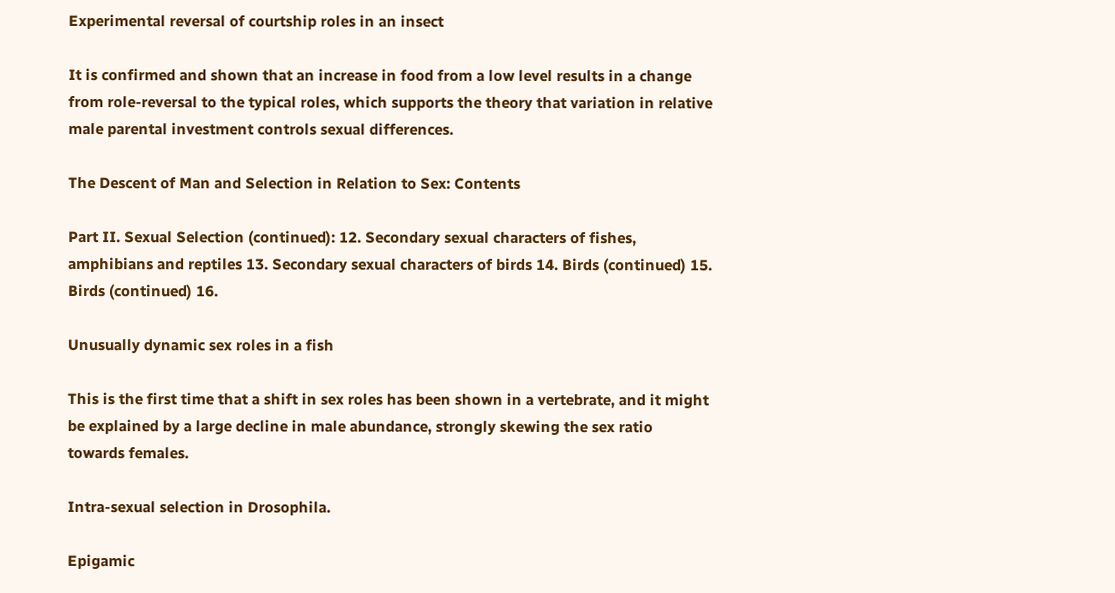Experimental reversal of courtship roles in an insect

It is confirmed and shown that an increase in food from a low level results in a change from role-reversal to the typical roles, which supports the theory that variation in relative male parental investment controls sexual differences.

The Descent of Man and Selection in Relation to Sex: Contents

Part II. Sexual Selection (continued): 12. Secondary sexual characters of fishes, amphibians and reptiles 13. Secondary sexual characters of birds 14. Birds (continued) 15. Birds (continued) 16.

Unusually dynamic sex roles in a fish

This is the first time that a shift in sex roles has been shown in a vertebrate, and it might be explained by a large decline in male abundance, strongly skewing the sex ratio towards females.

Intra-sexual selection in Drosophila.

Epigamic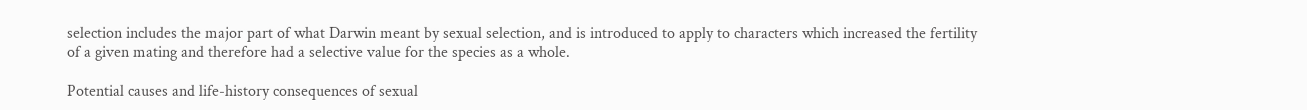selection includes the major part of what Darwin meant by sexual selection, and is introduced to apply to characters which increased the fertility of a given mating and therefore had a selective value for the species as a whole.

Potential causes and life-history consequences of sexual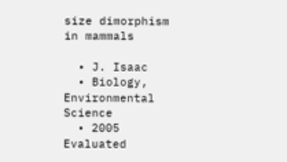size dimorphism in mammals

  • J. Isaac
  • Biology, Environmental Science
  • 2005
Evaluated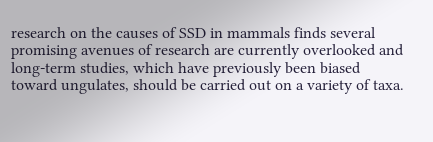research on the causes of SSD in mammals finds several promising avenues of research are currently overlooked and long-term studies, which have previously been biased toward ungulates, should be carried out on a variety of taxa.